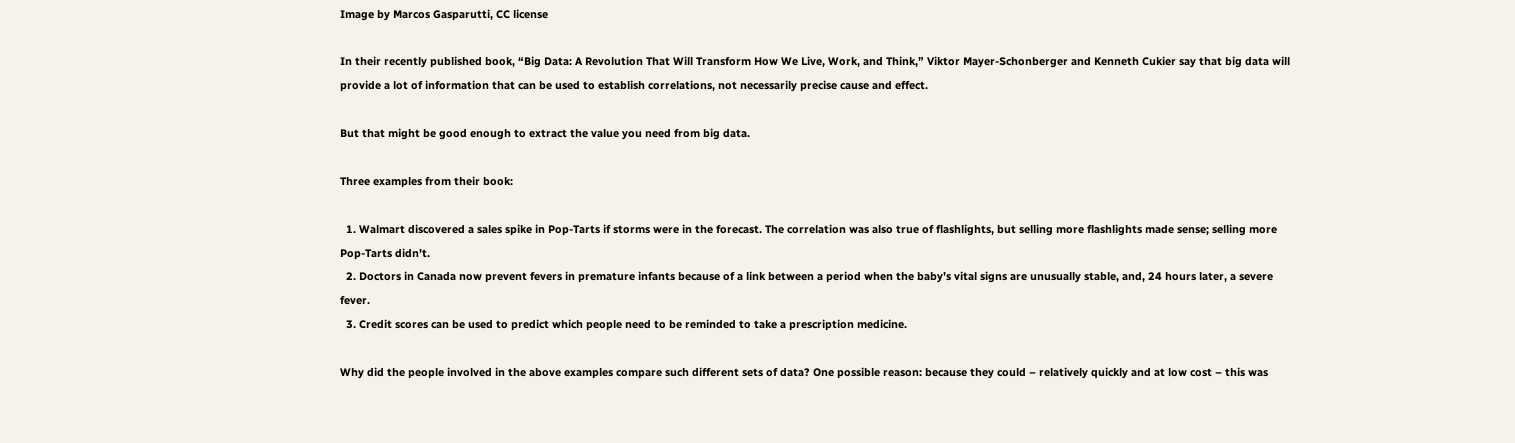Image by Marcos Gasparutti, CC license

In their recently published book, “Big Data: A Revolution That Will Transform How We Live, Work, and Think,” Viktor Mayer-Schonberger and Kenneth Cukier say that big data will provide a lot of information that can be used to establish correlations, not necessarily precise cause and effect.

But that might be good enough to extract the value you need from big data.

Three examples from their book:

  1. Walmart discovered a sales spike in Pop-Tarts if storms were in the forecast. The correlation was also true of flashlights, but selling more flashlights made sense; selling more Pop-Tarts didn’t.
  2. Doctors in Canada now prevent fevers in premature infants because of a link between a period when the baby’s vital signs are unusually stable, and, 24 hours later, a severe fever.
  3. Credit scores can be used to predict which people need to be reminded to take a prescription medicine.

Why did the people involved in the above examples compare such different sets of data? One possible reason: because they could – relatively quickly and at low cost – this was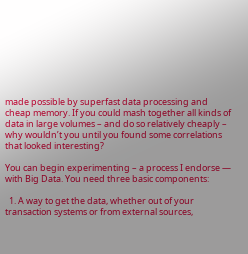made possible by superfast data processing and cheap memory. If you could mash together all kinds of data in large volumes – and do so relatively cheaply – why wouldn’t you until you found some correlations that looked interesting?

You can begin experimenting – a process I endorse — with Big Data. You need three basic components:

  1. A way to get the data, whether out of your transaction systems or from external sources,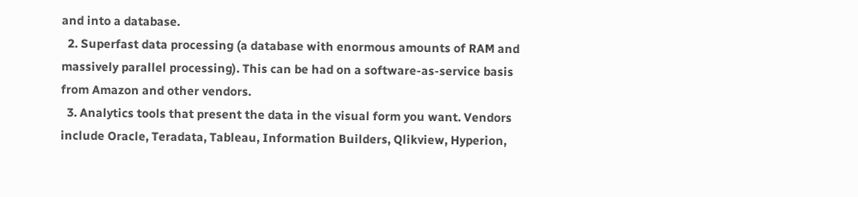and into a database.
  2. Superfast data processing (a database with enormous amounts of RAM and massively parallel processing). This can be had on a software-as-service basis from Amazon and other vendors.
  3. Analytics tools that present the data in the visual form you want. Vendors include Oracle, Teradata, Tableau, Information Builders, Qlikview, Hyperion,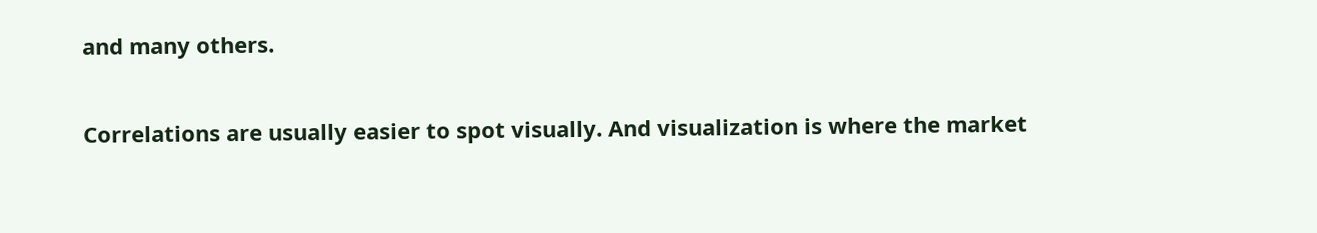and many others.

Correlations are usually easier to spot visually. And visualization is where the market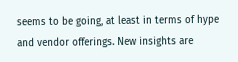seems to be going, at least in terms of hype and vendor offerings. New insights are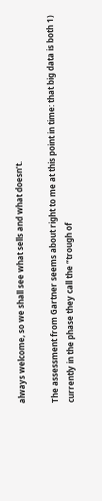always welcome, so we shall see what sells and what doesn’t.

The assessment from Gartner seems about right to me at this point in time: that big data is both 1) currently in the phase they call the “trough of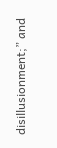disillusionment;” and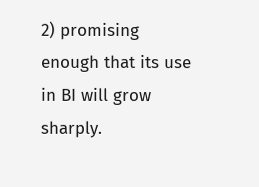2) promising enough that its use in BI will grow sharply.